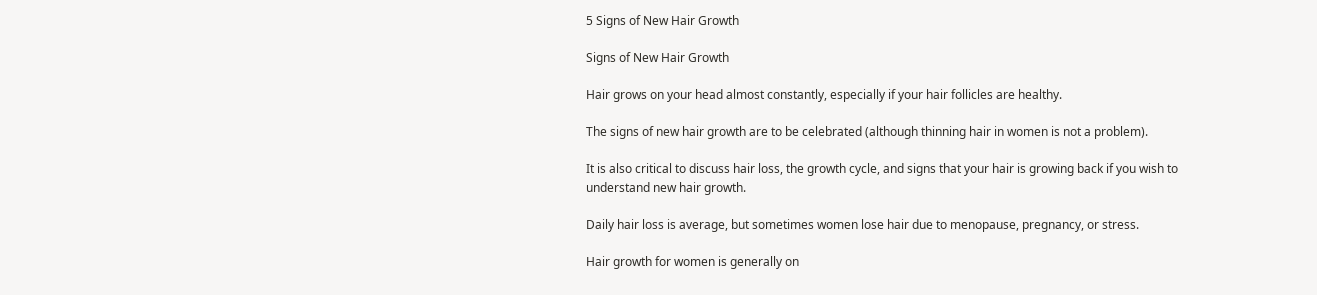5 Signs of New Hair Growth

Signs of New Hair Growth

Hair grows on your head almost constantly, especially if your hair follicles are healthy.

The signs of new hair growth are to be celebrated (although thinning hair in women is not a problem).

It is also critical to discuss hair loss, the growth cycle, and signs that your hair is growing back if you wish to understand new hair growth.

Daily hair loss is average, but sometimes women lose hair due to menopause, pregnancy, or stress.

Hair growth for women is generally on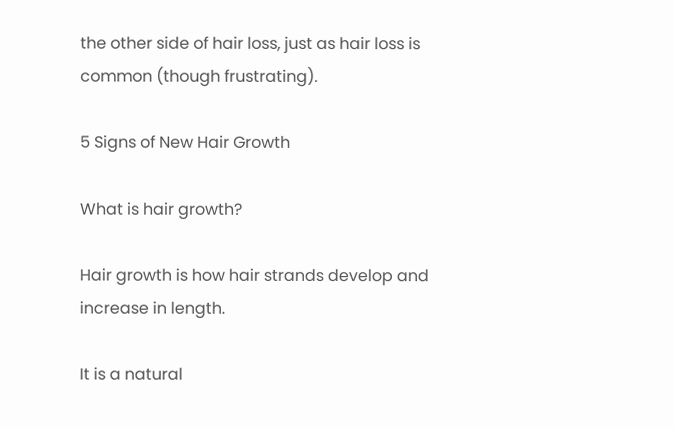the other side of hair loss, just as hair loss is common (though frustrating).

5 Signs of New Hair Growth

What is hair growth?

Hair growth is how hair strands develop and increase in length.

It is a natural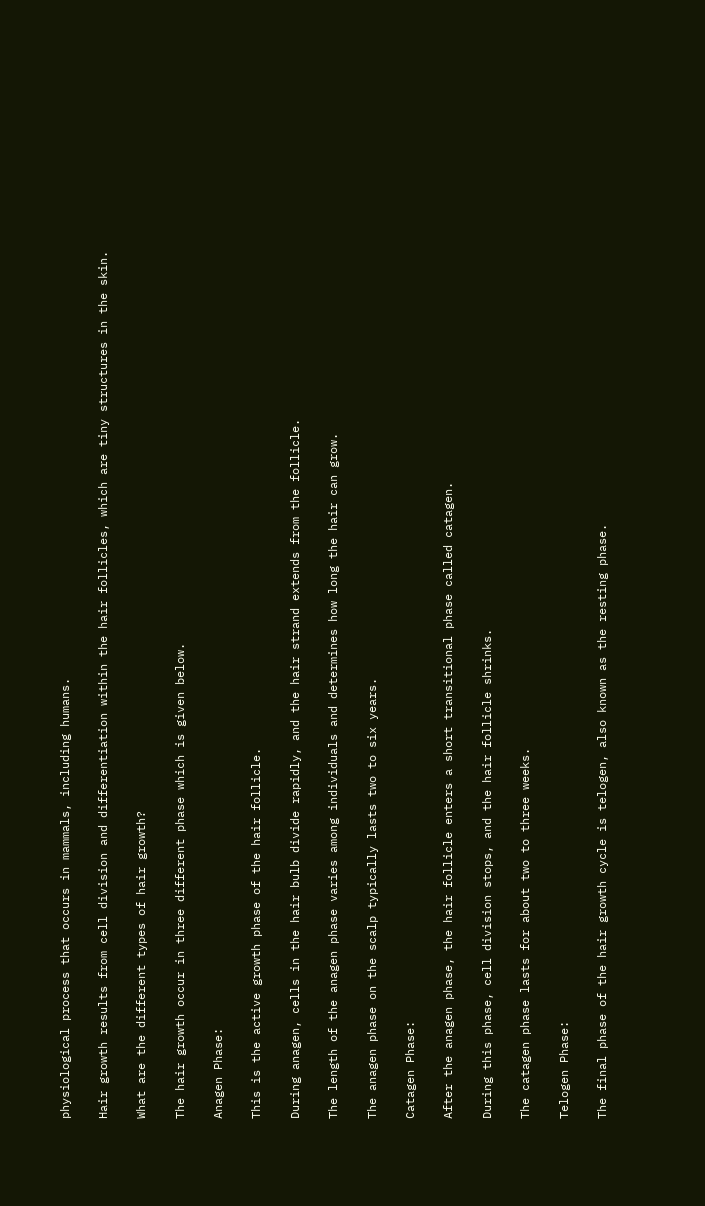physiological process that occurs in mammals, including humans.

Hair growth results from cell division and differentiation within the hair follicles, which are tiny structures in the skin.

What are the different types of hair growth?

The hair growth occur in three different phase which is given below.

Anagen Phase:

This is the active growth phase of the hair follicle.

During anagen, cells in the hair bulb divide rapidly, and the hair strand extends from the follicle.

The length of the anagen phase varies among individuals and determines how long the hair can grow.

The anagen phase on the scalp typically lasts two to six years.

Catagen Phase:

After the anagen phase, the hair follicle enters a short transitional phase called catagen.

During this phase, cell division stops, and the hair follicle shrinks.

The catagen phase lasts for about two to three weeks.

Telogen Phase:

The final phase of the hair growth cycle is telogen, also known as the resting phase.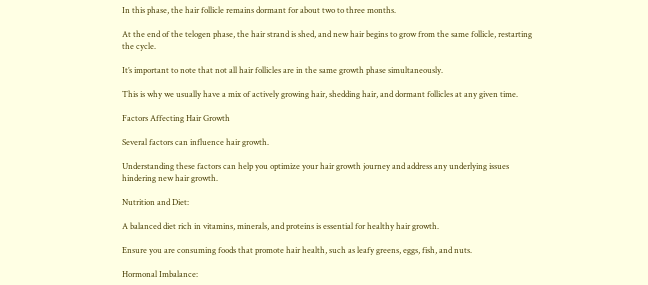In this phase, the hair follicle remains dormant for about two to three months.

At the end of the telogen phase, the hair strand is shed, and new hair begins to grow from the same follicle, restarting the cycle.

It’s important to note that not all hair follicles are in the same growth phase simultaneously.

This is why we usually have a mix of actively growing hair, shedding hair, and dormant follicles at any given time.

Factors Affecting Hair Growth

Several factors can influence hair growth.

Understanding these factors can help you optimize your hair growth journey and address any underlying issues hindering new hair growth.

Nutrition and Diet:

A balanced diet rich in vitamins, minerals, and proteins is essential for healthy hair growth.

Ensure you are consuming foods that promote hair health, such as leafy greens, eggs, fish, and nuts.

Hormonal Imbalance: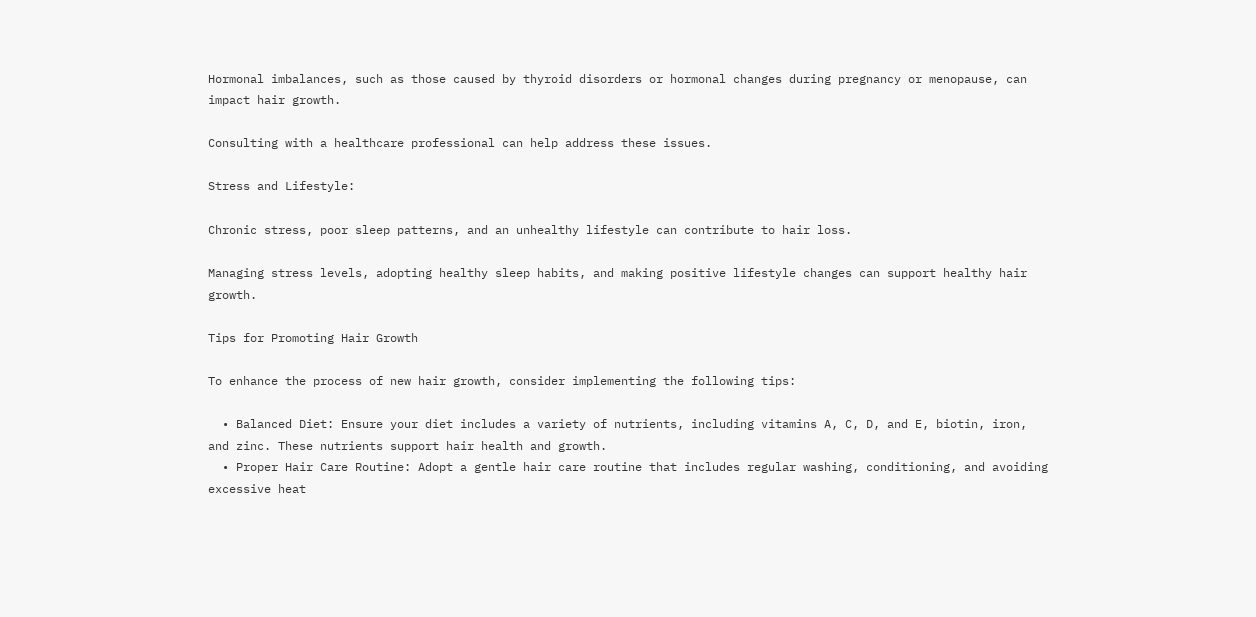Hormonal imbalances, such as those caused by thyroid disorders or hormonal changes during pregnancy or menopause, can impact hair growth.

Consulting with a healthcare professional can help address these issues.

Stress and Lifestyle:

Chronic stress, poor sleep patterns, and an unhealthy lifestyle can contribute to hair loss.

Managing stress levels, adopting healthy sleep habits, and making positive lifestyle changes can support healthy hair growth.

Tips for Promoting Hair Growth

To enhance the process of new hair growth, consider implementing the following tips:

  • Balanced Diet: Ensure your diet includes a variety of nutrients, including vitamins A, C, D, and E, biotin, iron, and zinc. These nutrients support hair health and growth.
  • Proper Hair Care Routine: Adopt a gentle hair care routine that includes regular washing, conditioning, and avoiding excessive heat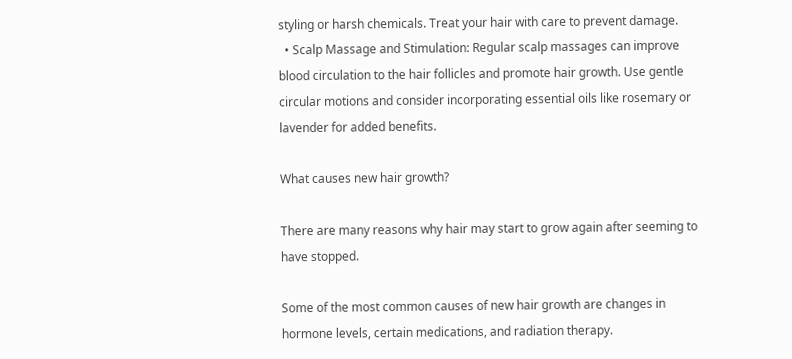styling or harsh chemicals. Treat your hair with care to prevent damage.
  • Scalp Massage and Stimulation: Regular scalp massages can improve blood circulation to the hair follicles and promote hair growth. Use gentle circular motions and consider incorporating essential oils like rosemary or lavender for added benefits.

What causes new hair growth?

There are many reasons why hair may start to grow again after seeming to have stopped.

Some of the most common causes of new hair growth are changes in hormone levels, certain medications, and radiation therapy.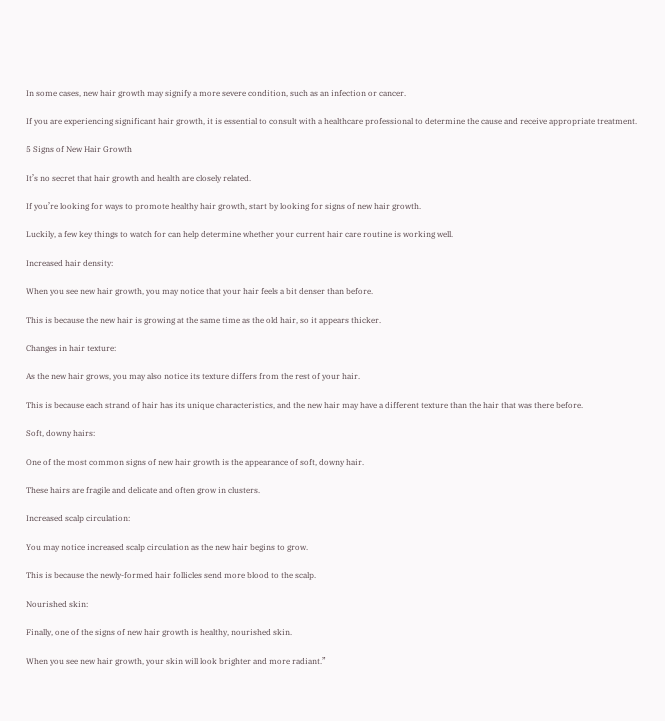In some cases, new hair growth may signify a more severe condition, such as an infection or cancer.

If you are experiencing significant hair growth, it is essential to consult with a healthcare professional to determine the cause and receive appropriate treatment.

5 Signs of New Hair Growth

It’s no secret that hair growth and health are closely related.

If you’re looking for ways to promote healthy hair growth, start by looking for signs of new hair growth.

Luckily, a few key things to watch for can help determine whether your current hair care routine is working well.

Increased hair density:

When you see new hair growth, you may notice that your hair feels a bit denser than before.

This is because the new hair is growing at the same time as the old hair, so it appears thicker.

Changes in hair texture:

As the new hair grows, you may also notice its texture differs from the rest of your hair.

This is because each strand of hair has its unique characteristics, and the new hair may have a different texture than the hair that was there before.

Soft, downy hairs:

One of the most common signs of new hair growth is the appearance of soft, downy hair.

These hairs are fragile and delicate and often grow in clusters.

Increased scalp circulation:

You may notice increased scalp circulation as the new hair begins to grow.

This is because the newly-formed hair follicles send more blood to the scalp.

Nourished skin:

Finally, one of the signs of new hair growth is healthy, nourished skin.

When you see new hair growth, your skin will look brighter and more radiant.”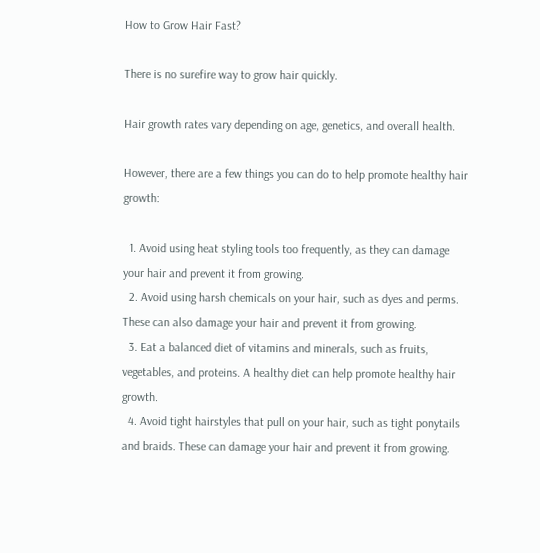How to Grow Hair Fast?

There is no surefire way to grow hair quickly.

Hair growth rates vary depending on age, genetics, and overall health.

However, there are a few things you can do to help promote healthy hair growth:

  1. Avoid using heat styling tools too frequently, as they can damage your hair and prevent it from growing.
  2. Avoid using harsh chemicals on your hair, such as dyes and perms. These can also damage your hair and prevent it from growing.
  3. Eat a balanced diet of vitamins and minerals, such as fruits, vegetables, and proteins. A healthy diet can help promote healthy hair growth.
  4. Avoid tight hairstyles that pull on your hair, such as tight ponytails and braids. These can damage your hair and prevent it from growing.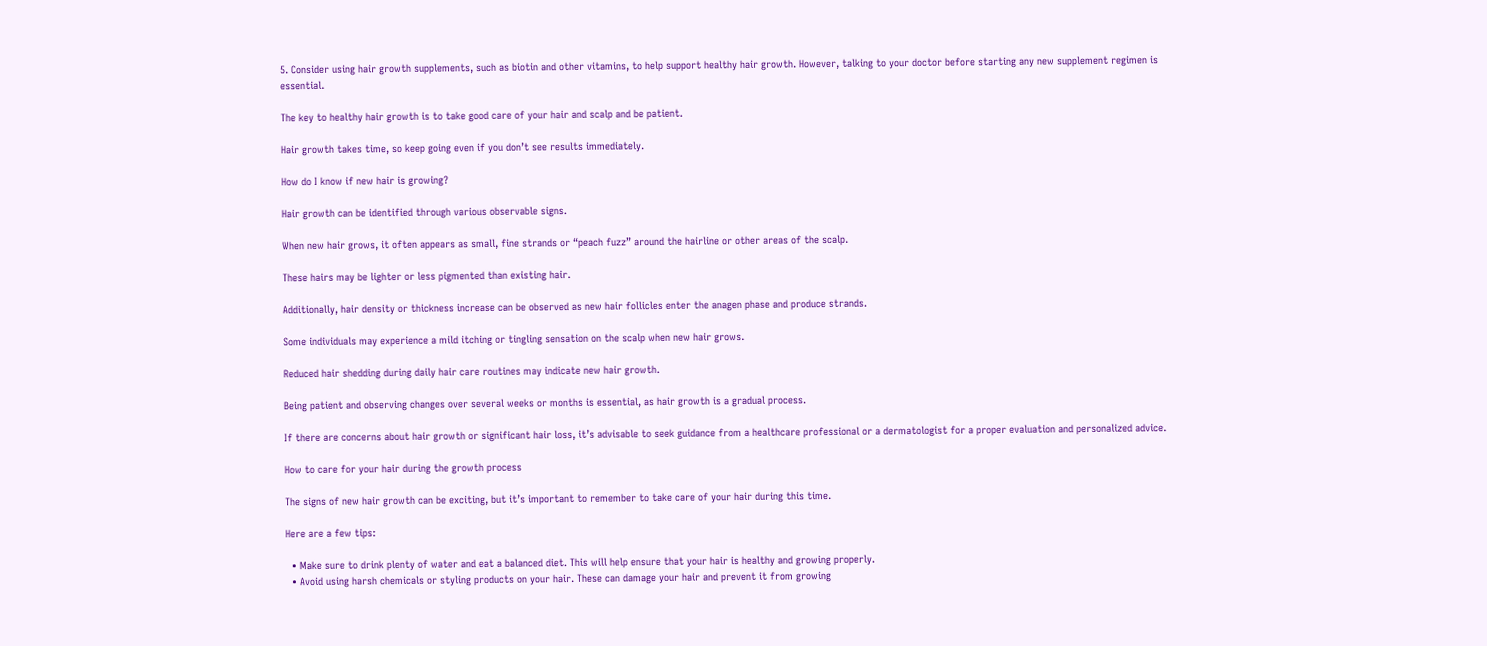5. Consider using hair growth supplements, such as biotin and other vitamins, to help support healthy hair growth. However, talking to your doctor before starting any new supplement regimen is essential.

The key to healthy hair growth is to take good care of your hair and scalp and be patient.

Hair growth takes time, so keep going even if you don’t see results immediately.

How do I know if new hair is growing?

Hair growth can be identified through various observable signs.

When new hair grows, it often appears as small, fine strands or “peach fuzz” around the hairline or other areas of the scalp.

These hairs may be lighter or less pigmented than existing hair.

Additionally, hair density or thickness increase can be observed as new hair follicles enter the anagen phase and produce strands.

Some individuals may experience a mild itching or tingling sensation on the scalp when new hair grows.

Reduced hair shedding during daily hair care routines may indicate new hair growth.

Being patient and observing changes over several weeks or months is essential, as hair growth is a gradual process.

If there are concerns about hair growth or significant hair loss, it’s advisable to seek guidance from a healthcare professional or a dermatologist for a proper evaluation and personalized advice.

How to care for your hair during the growth process

The signs of new hair growth can be exciting, but it’s important to remember to take care of your hair during this time.

Here are a few tips:

  • Make sure to drink plenty of water and eat a balanced diet. This will help ensure that your hair is healthy and growing properly.
  • Avoid using harsh chemicals or styling products on your hair. These can damage your hair and prevent it from growing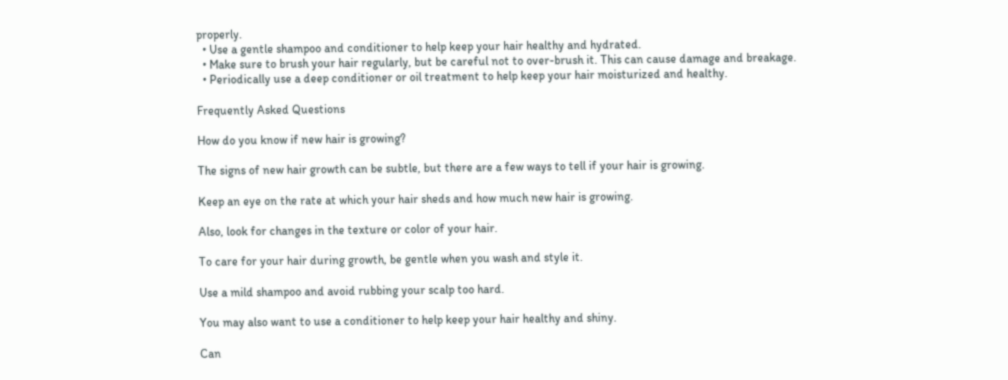properly.
  • Use a gentle shampoo and conditioner to help keep your hair healthy and hydrated.
  • Make sure to brush your hair regularly, but be careful not to over-brush it. This can cause damage and breakage.
  • Periodically use a deep conditioner or oil treatment to help keep your hair moisturized and healthy.

Frequently Asked Questions

How do you know if new hair is growing?

The signs of new hair growth can be subtle, but there are a few ways to tell if your hair is growing.

Keep an eye on the rate at which your hair sheds and how much new hair is growing.

Also, look for changes in the texture or color of your hair.

To care for your hair during growth, be gentle when you wash and style it.

Use a mild shampoo and avoid rubbing your scalp too hard.

You may also want to use a conditioner to help keep your hair healthy and shiny.

Can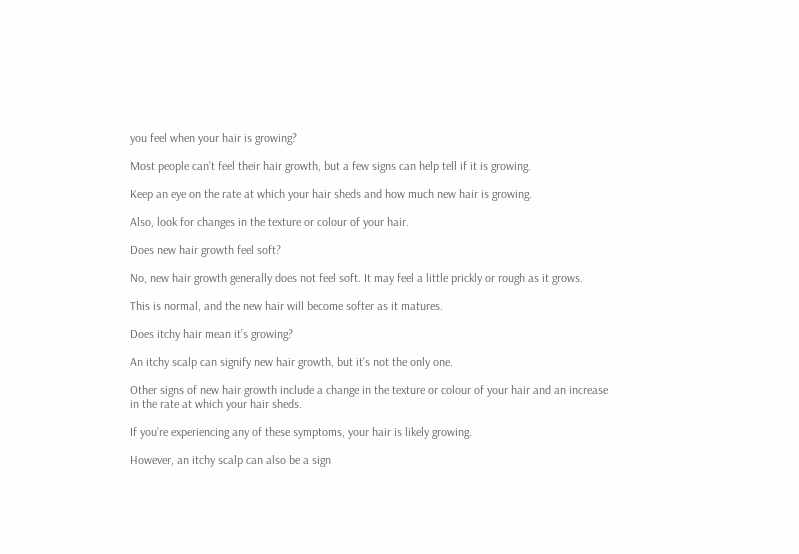you feel when your hair is growing?

Most people can’t feel their hair growth, but a few signs can help tell if it is growing.

Keep an eye on the rate at which your hair sheds and how much new hair is growing.

Also, look for changes in the texture or colour of your hair.

Does new hair growth feel soft?

No, new hair growth generally does not feel soft. It may feel a little prickly or rough as it grows.

This is normal, and the new hair will become softer as it matures.

Does itchy hair mean it’s growing?

An itchy scalp can signify new hair growth, but it’s not the only one.

Other signs of new hair growth include a change in the texture or colour of your hair and an increase in the rate at which your hair sheds.

If you’re experiencing any of these symptoms, your hair is likely growing.

However, an itchy scalp can also be a sign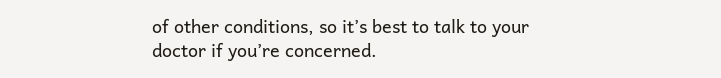of other conditions, so it’s best to talk to your doctor if you’re concerned.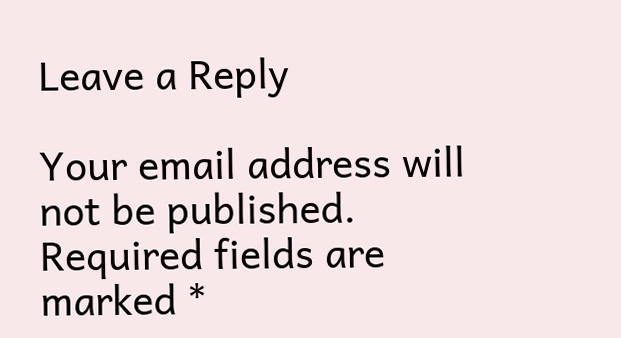Leave a Reply

Your email address will not be published. Required fields are marked *